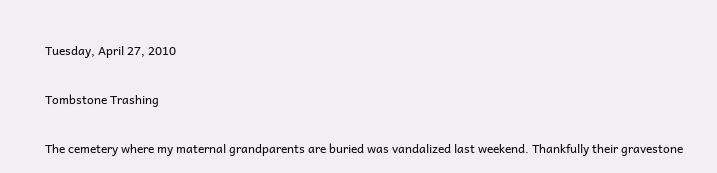Tuesday, April 27, 2010

Tombstone Trashing

The cemetery where my maternal grandparents are buried was vandalized last weekend. Thankfully their gravestone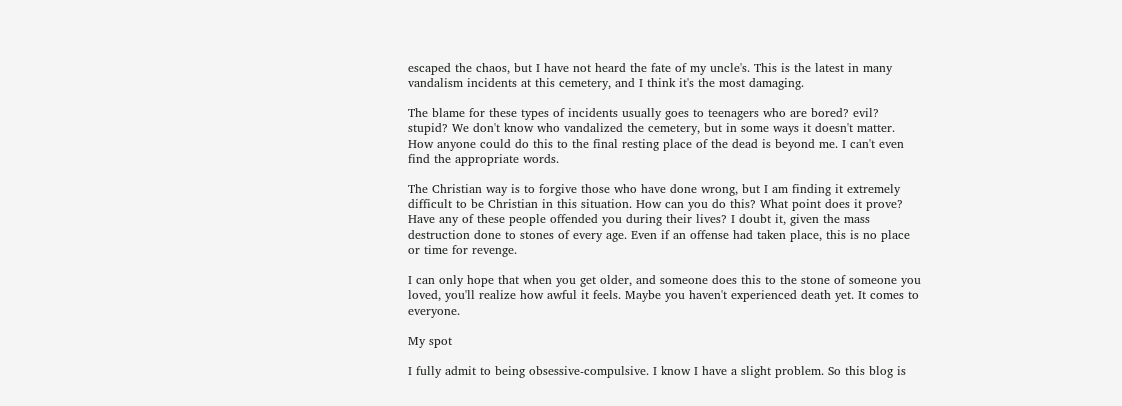escaped the chaos, but I have not heard the fate of my uncle's. This is the latest in many vandalism incidents at this cemetery, and I think it's the most damaging.

The blame for these types of incidents usually goes to teenagers who are bored? evil? stupid? We don't know who vandalized the cemetery, but in some ways it doesn't matter. How anyone could do this to the final resting place of the dead is beyond me. I can't even find the appropriate words.

The Christian way is to forgive those who have done wrong, but I am finding it extremely difficult to be Christian in this situation. How can you do this? What point does it prove? Have any of these people offended you during their lives? I doubt it, given the mass destruction done to stones of every age. Even if an offense had taken place, this is no place or time for revenge.

I can only hope that when you get older, and someone does this to the stone of someone you loved, you'll realize how awful it feels. Maybe you haven't experienced death yet. It comes to everyone.

My spot

I fully admit to being obsessive-compulsive. I know I have a slight problem. So this blog is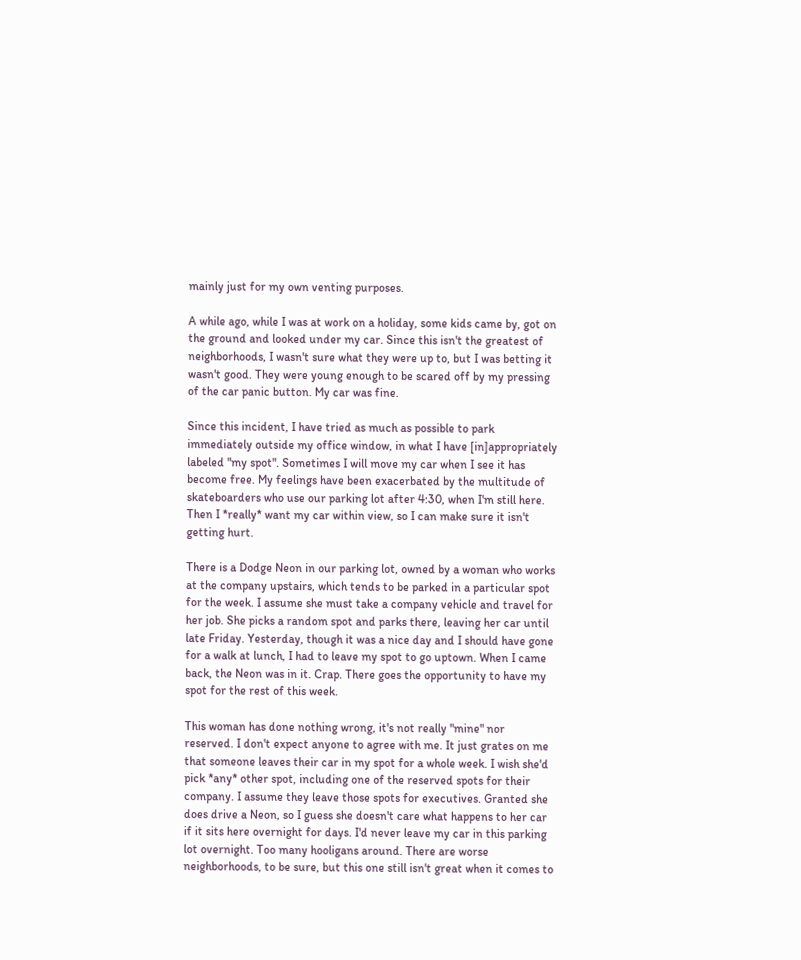mainly just for my own venting purposes.

A while ago, while I was at work on a holiday, some kids came by, got on the ground and looked under my car. Since this isn't the greatest of neighborhoods, I wasn't sure what they were up to, but I was betting it wasn't good. They were young enough to be scared off by my pressing of the car panic button. My car was fine.

Since this incident, I have tried as much as possible to park immediately outside my office window, in what I have [in]appropriately labeled "my spot". Sometimes I will move my car when I see it has become free. My feelings have been exacerbated by the multitude of skateboarders who use our parking lot after 4:30, when I'm still here. Then I *really* want my car within view, so I can make sure it isn't getting hurt.

There is a Dodge Neon in our parking lot, owned by a woman who works at the company upstairs, which tends to be parked in a particular spot for the week. I assume she must take a company vehicle and travel for her job. She picks a random spot and parks there, leaving her car until late Friday. Yesterday, though it was a nice day and I should have gone for a walk at lunch, I had to leave my spot to go uptown. When I came back, the Neon was in it. Crap. There goes the opportunity to have my spot for the rest of this week.

This woman has done nothing wrong, it's not really "mine" nor reserved. I don't expect anyone to agree with me. It just grates on me that someone leaves their car in my spot for a whole week. I wish she'd pick *any* other spot, including one of the reserved spots for their company. I assume they leave those spots for executives. Granted she does drive a Neon, so I guess she doesn't care what happens to her car if it sits here overnight for days. I'd never leave my car in this parking lot overnight. Too many hooligans around. There are worse neighborhoods, to be sure, but this one still isn't great when it comes to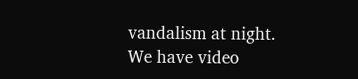vandalism at night. We have video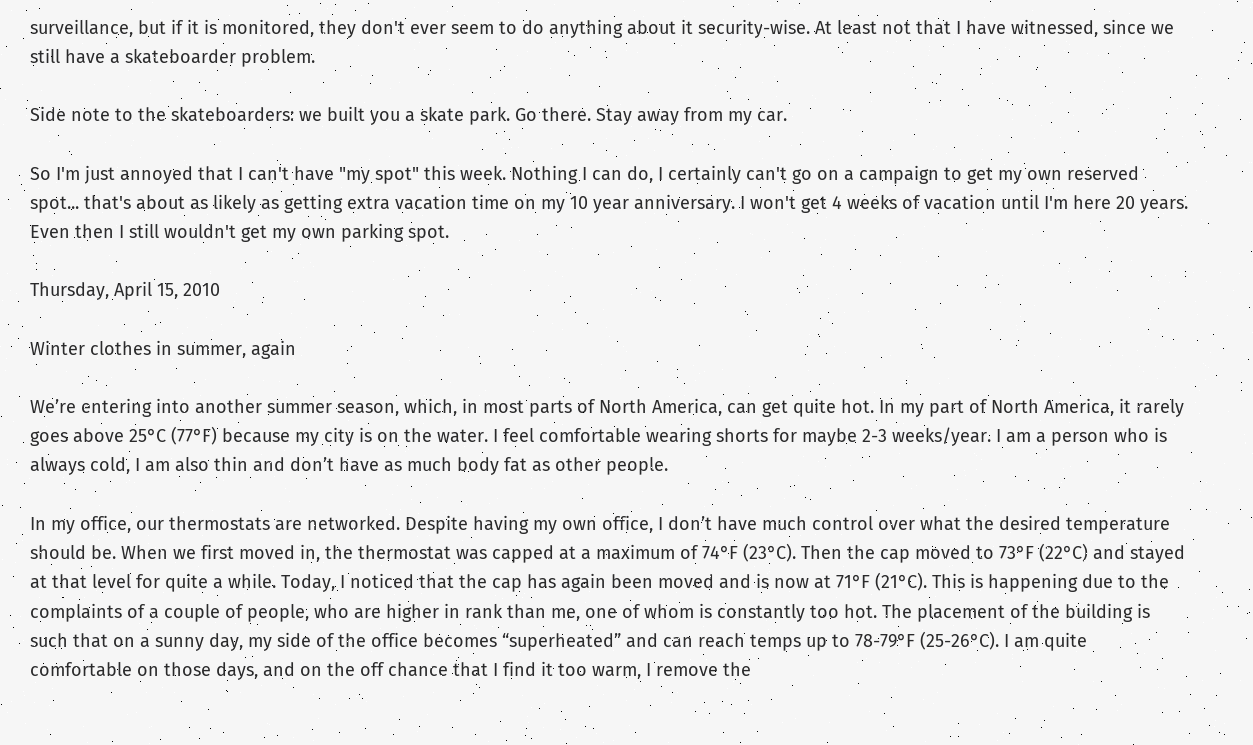surveillance, but if it is monitored, they don't ever seem to do anything about it security-wise. At least not that I have witnessed, since we still have a skateboarder problem.

Side note to the skateboarders: we built you a skate park. Go there. Stay away from my car.

So I'm just annoyed that I can't have "my spot" this week. Nothing I can do, I certainly can't go on a campaign to get my own reserved spot... that's about as likely as getting extra vacation time on my 10 year anniversary. I won't get 4 weeks of vacation until I'm here 20 years. Even then I still wouldn't get my own parking spot.

Thursday, April 15, 2010

Winter clothes in summer, again

We’re entering into another summer season, which, in most parts of North America, can get quite hot. In my part of North America, it rarely goes above 25°C (77°F) because my city is on the water. I feel comfortable wearing shorts for maybe 2-3 weeks/year. I am a person who is always cold, I am also thin and don’t have as much body fat as other people.

In my office, our thermostats are networked. Despite having my own office, I don’t have much control over what the desired temperature should be. When we first moved in, the thermostat was capped at a maximum of 74°F (23°C). Then the cap moved to 73°F (22°C) and stayed at that level for quite a while. Today, I noticed that the cap has again been moved and is now at 71°F (21°C). This is happening due to the complaints of a couple of people, who are higher in rank than me, one of whom is constantly too hot. The placement of the building is such that on a sunny day, my side of the office becomes “superheated” and can reach temps up to 78-79°F (25-26°C). I am quite comfortable on those days, and on the off chance that I find it too warm, I remove the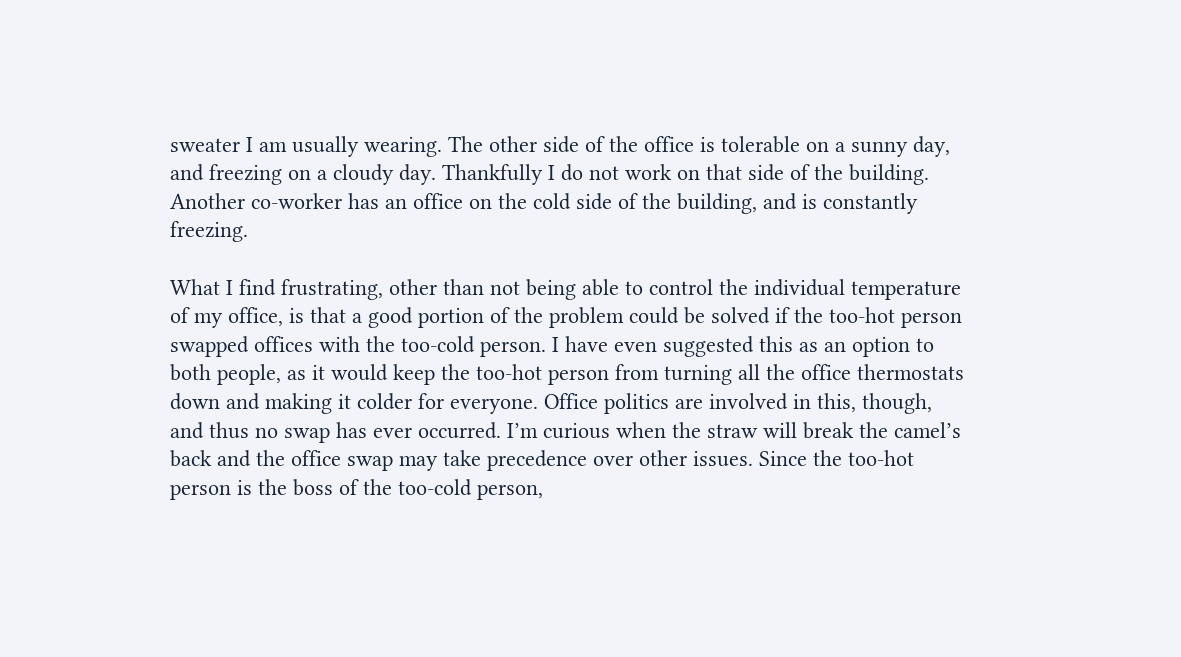sweater I am usually wearing. The other side of the office is tolerable on a sunny day, and freezing on a cloudy day. Thankfully I do not work on that side of the building. Another co-worker has an office on the cold side of the building, and is constantly freezing.

What I find frustrating, other than not being able to control the individual temperature of my office, is that a good portion of the problem could be solved if the too-hot person swapped offices with the too-cold person. I have even suggested this as an option to both people, as it would keep the too-hot person from turning all the office thermostats down and making it colder for everyone. Office politics are involved in this, though, and thus no swap has ever occurred. I’m curious when the straw will break the camel’s back and the office swap may take precedence over other issues. Since the too-hot person is the boss of the too-cold person,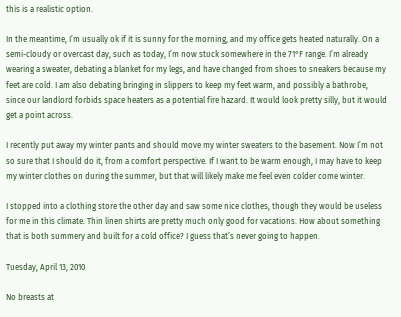this is a realistic option.

In the meantime, I’m usually ok if it is sunny for the morning, and my office gets heated naturally. On a semi-cloudy or overcast day, such as today, I’m now stuck somewhere in the 71°F range. I’m already wearing a sweater, debating a blanket for my legs, and have changed from shoes to sneakers because my feet are cold. I am also debating bringing in slippers to keep my feet warm, and possibly a bathrobe, since our landlord forbids space heaters as a potential fire hazard. It would look pretty silly, but it would get a point across.

I recently put away my winter pants and should move my winter sweaters to the basement. Now I’m not so sure that I should do it, from a comfort perspective. If I want to be warm enough, I may have to keep my winter clothes on during the summer, but that will likely make me feel even colder come winter.

I stopped into a clothing store the other day and saw some nice clothes, though they would be useless for me in this climate. Thin linen shirts are pretty much only good for vacations. How about something that is both summery and built for a cold office? I guess that’s never going to happen.

Tuesday, April 13, 2010

No breasts at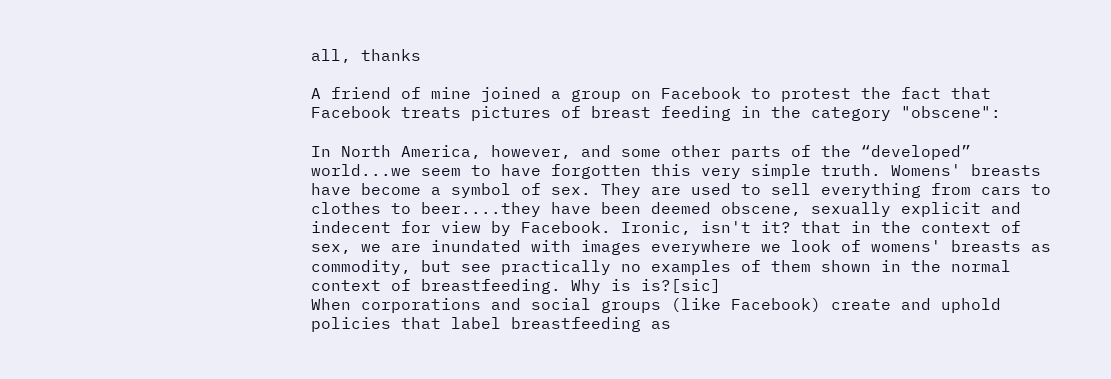all, thanks

A friend of mine joined a group on Facebook to protest the fact that Facebook treats pictures of breast feeding in the category "obscene":

In North America, however, and some other parts of the “developed” world...we seem to have forgotten this very simple truth. Womens' breasts have become a symbol of sex. They are used to sell everything from cars to clothes to beer....they have been deemed obscene, sexually explicit and indecent for view by Facebook. Ironic, isn't it? that in the context of sex, we are inundated with images everywhere we look of womens' breasts as commodity, but see practically no examples of them shown in the normal context of breastfeeding. Why is is?[sic]
When corporations and social groups (like Facebook) create and uphold policies that label breastfeeding as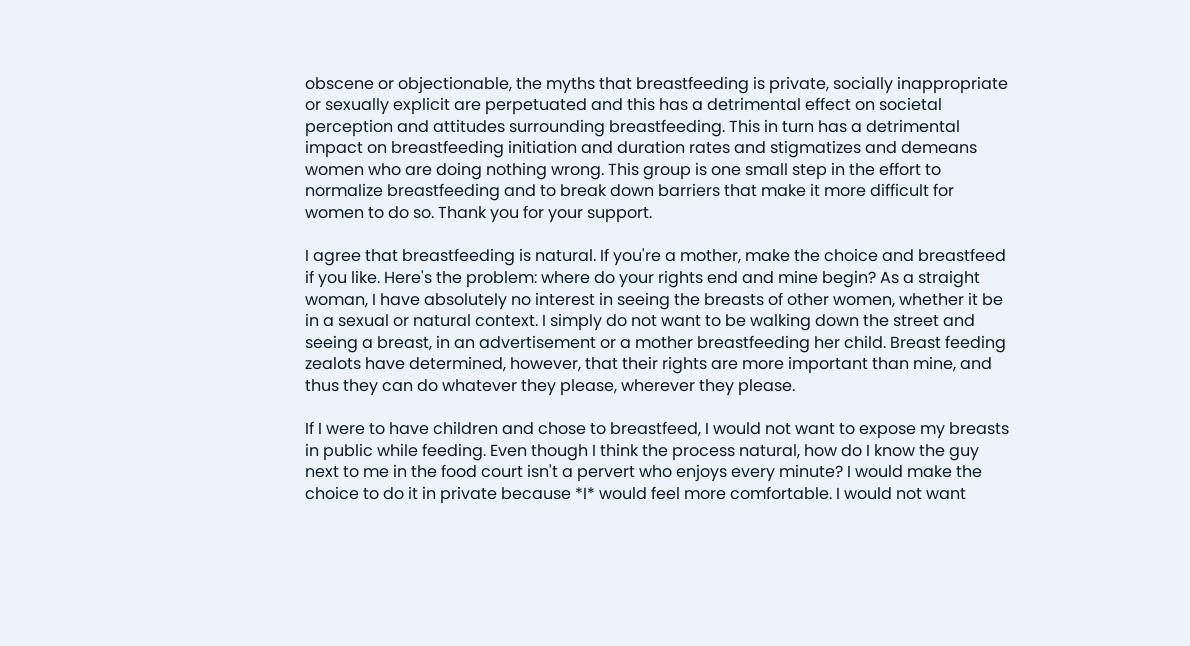obscene or objectionable, the myths that breastfeeding is private, socially inappropriate or sexually explicit are perpetuated and this has a detrimental effect on societal perception and attitudes surrounding breastfeeding. This in turn has a detrimental impact on breastfeeding initiation and duration rates and stigmatizes and demeans women who are doing nothing wrong. This group is one small step in the effort to normalize breastfeeding and to break down barriers that make it more difficult for women to do so. Thank you for your support.

I agree that breastfeeding is natural. If you're a mother, make the choice and breastfeed if you like. Here's the problem: where do your rights end and mine begin? As a straight woman, I have absolutely no interest in seeing the breasts of other women, whether it be in a sexual or natural context. I simply do not want to be walking down the street and seeing a breast, in an advertisement or a mother breastfeeding her child. Breast feeding zealots have determined, however, that their rights are more important than mine, and thus they can do whatever they please, wherever they please.

If I were to have children and chose to breastfeed, I would not want to expose my breasts in public while feeding. Even though I think the process natural, how do I know the guy next to me in the food court isn't a pervert who enjoys every minute? I would make the choice to do it in private because *I* would feel more comfortable. I would not want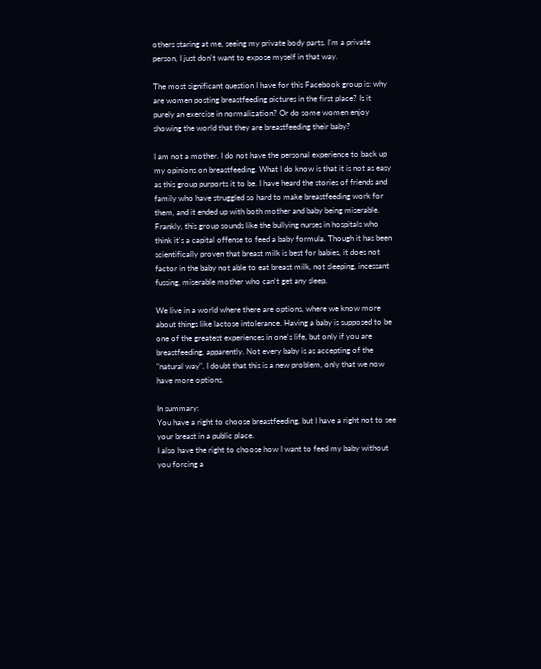others staring at me, seeing my private body parts. I'm a private person, I just don't want to expose myself in that way.

The most significant question I have for this Facebook group is: why are women posting breastfeeding pictures in the first place? Is it purely an exercise in normalization? Or do some women enjoy showing the world that they are breastfeeding their baby?

I am not a mother. I do not have the personal experience to back up my opinions on breastfeeding. What I do know is that it is not as easy as this group purports it to be. I have heard the stories of friends and family who have struggled so hard to make breastfeeding work for them, and it ended up with both mother and baby being miserable. Frankly, this group sounds like the bullying nurses in hospitals who think it's a capital offense to feed a baby formula. Though it has been scientifically proven that breast milk is best for babies, it does not factor in the baby not able to eat breast milk, not sleeping, incessant fussing, miserable mother who can't get any sleep.

We live in a world where there are options, where we know more about things like lactose intolerance. Having a baby is supposed to be one of the greatest experiences in one's life, but only if you are breastfeeding, apparently. Not every baby is as accepting of the "natural way". I doubt that this is a new problem, only that we now have more options.

In summary:
You have a right to choose breastfeeding, but I have a right not to see your breast in a public place.
I also have the right to choose how I want to feed my baby without you forcing a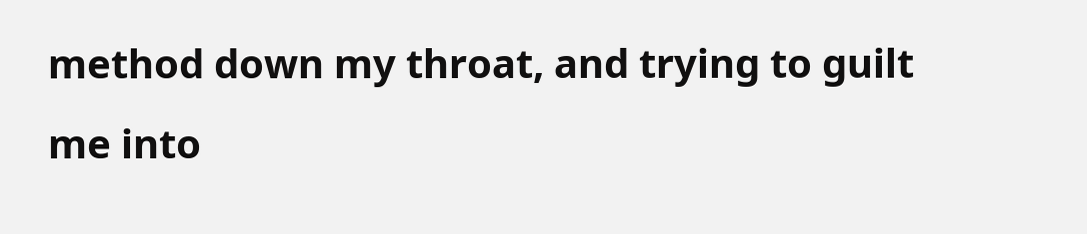method down my throat, and trying to guilt me into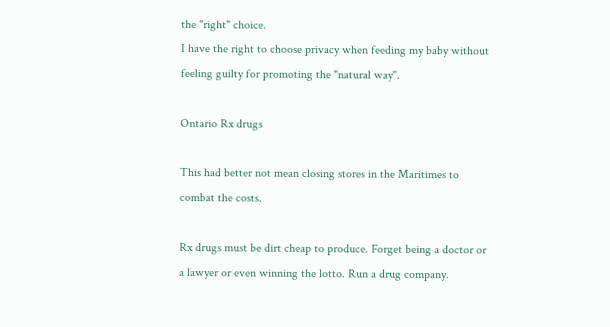the "right" choice.
I have the right to choose privacy when feeding my baby without feeling guilty for promoting the "natural way".

Ontario Rx drugs

This had better not mean closing stores in the Maritimes to combat the costs.

Rx drugs must be dirt cheap to produce. Forget being a doctor or a lawyer or even winning the lotto. Run a drug company.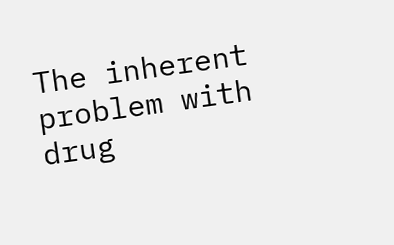The inherent problem with drug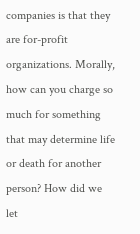companies is that they are for-profit organizations. Morally, how can you charge so much for something that may determine life or death for another person? How did we let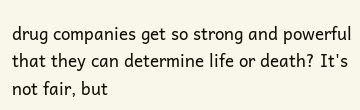drug companies get so strong and powerful that they can determine life or death? It's not fair, but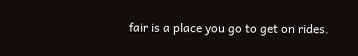fair is a place you go to get on rides.